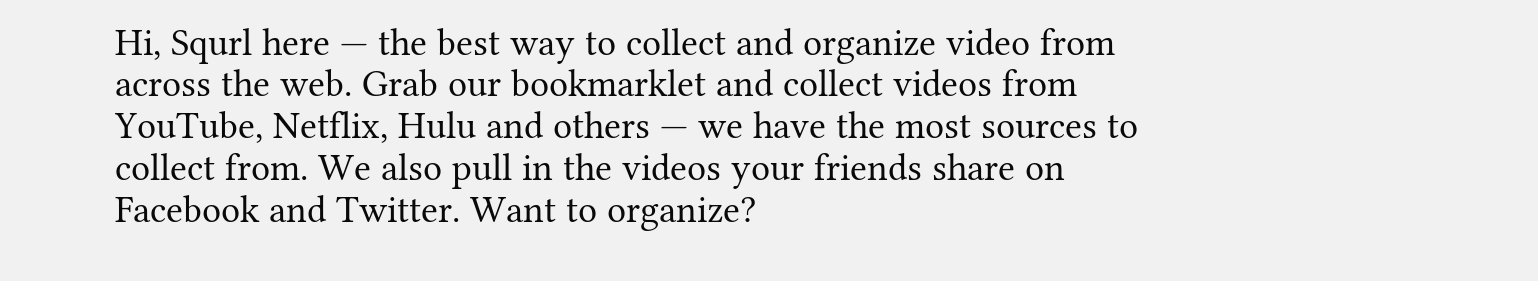Hi, Squrl here — the best way to collect and organize video from across the web. Grab our bookmarklet and collect videos from YouTube, Netflix, Hulu and others — we have the most sources to collect from. We also pull in the videos your friends share on Facebook and Twitter. Want to organize?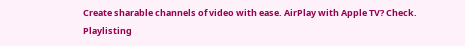Create sharable channels of video with ease. AirPlay with Apple TV? Check. Playlisting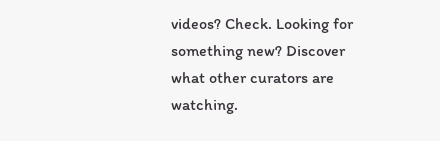videos? Check. Looking for something new? Discover what other curators are watching.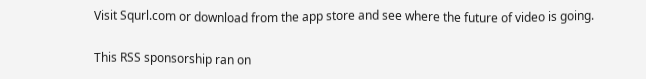Visit Squrl.com or download from the app store and see where the future of video is going.

This RSS sponsorship ran on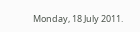Monday, 18 July 2011.